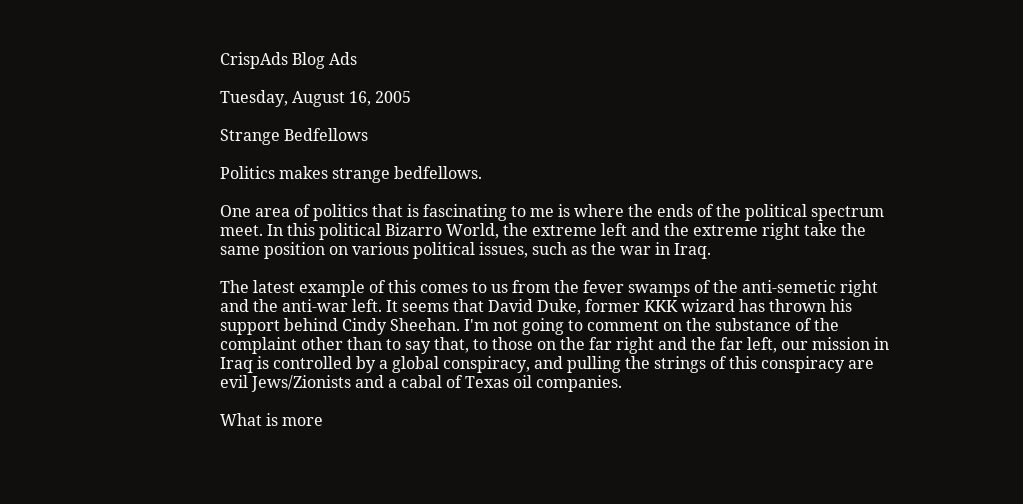CrispAds Blog Ads

Tuesday, August 16, 2005

Strange Bedfellows

Politics makes strange bedfellows.

One area of politics that is fascinating to me is where the ends of the political spectrum meet. In this political Bizarro World, the extreme left and the extreme right take the same position on various political issues, such as the war in Iraq.

The latest example of this comes to us from the fever swamps of the anti-semetic right and the anti-war left. It seems that David Duke, former KKK wizard has thrown his support behind Cindy Sheehan. I'm not going to comment on the substance of the complaint other than to say that, to those on the far right and the far left, our mission in Iraq is controlled by a global conspiracy, and pulling the strings of this conspiracy are evil Jews/Zionists and a cabal of Texas oil companies.

What is more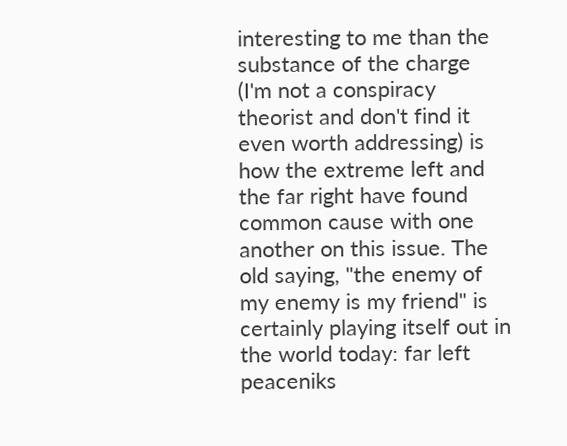interesting to me than the substance of the charge (I'm not a conspiracy theorist and don't find it even worth addressing) is how the extreme left and the far right have found common cause with one another on this issue. The old saying, "the enemy of my enemy is my friend" is certainly playing itself out in the world today: far left peaceniks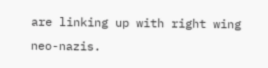are linking up with right wing neo-nazis.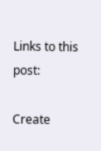Links to this post:

Create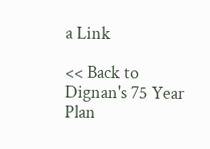a Link

<< Back to Dignan's 75 Year Plan